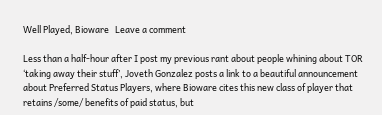Well Played, Bioware   Leave a comment

Less than a half-hour after I post my previous rant about people whining about TOR ‘taking away their stuff’, Joveth Gonzalez posts a link to a beautiful announcement about Preferred Status Players, where Bioware cites this new class of player that retains /some/ benefits of paid status, but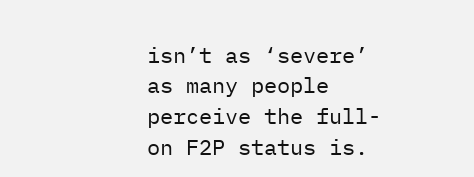isn’t as ‘severe’ as many people perceive the full-on F2P status is.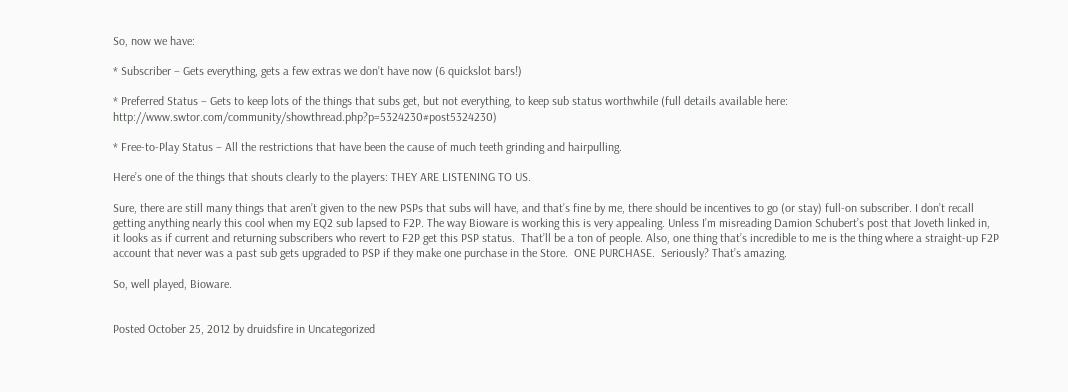So, now we have:

* Subscriber – Gets everything, gets a few extras we don’t have now (6 quickslot bars!)

* Preferred Status – Gets to keep lots of the things that subs get, but not everything, to keep sub status worthwhile (full details available here: http://www.swtor.com/community/showthread.php?p=5324230#post5324230)

* Free-to-Play Status – All the restrictions that have been the cause of much teeth grinding and hairpulling.

Here’s one of the things that shouts clearly to the players: THEY ARE LISTENING TO US.

Sure, there are still many things that aren’t given to the new PSPs that subs will have, and that’s fine by me, there should be incentives to go (or stay) full-on subscriber. I don’t recall getting anything nearly this cool when my EQ2 sub lapsed to F2P. The way Bioware is working this is very appealing. Unless I’m misreading Damion Schubert’s post that Joveth linked in, it looks as if current and returning subscribers who revert to F2P get this PSP status.  That’ll be a ton of people. Also, one thing that’s incredible to me is the thing where a straight-up F2P account that never was a past sub gets upgraded to PSP if they make one purchase in the Store.  ONE PURCHASE.  Seriously? That’s amazing.

So, well played, Bioware.


Posted October 25, 2012 by druidsfire in Uncategorized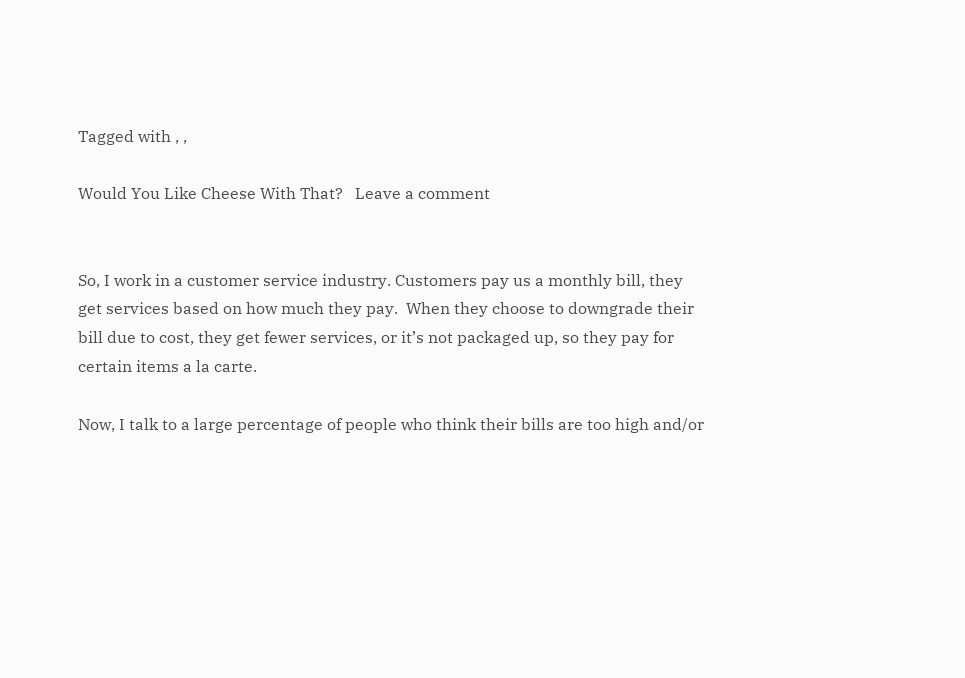Tagged with , ,

Would You Like Cheese With That?   Leave a comment


So, I work in a customer service industry. Customers pay us a monthly bill, they get services based on how much they pay.  When they choose to downgrade their bill due to cost, they get fewer services, or it’s not packaged up, so they pay for certain items a la carte.

Now, I talk to a large percentage of people who think their bills are too high and/or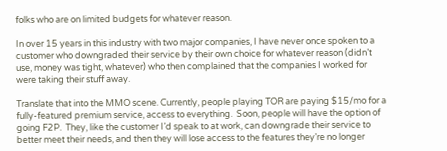folks who are on limited budgets for whatever reason.

In over 15 years in this industry with two major companies, I have never once spoken to a customer who downgraded their service by their own choice for whatever reason (didn’t use, money was tight, whatever) who then complained that the companies I worked for were taking their stuff away.

Translate that into the MMO scene. Currently, people playing TOR are paying $15/mo for a fully-featured premium service, access to everything.  Soon, people will have the option of going F2P.  They, like the customer I’d speak to at work, can downgrade their service to better meet their needs, and then they will lose access to the features they’re no longer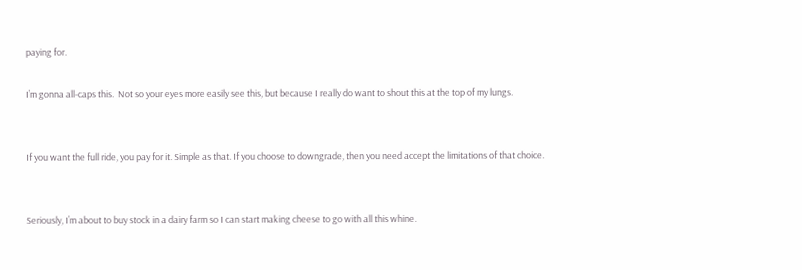paying for.

I’m gonna all-caps this.  Not so your eyes more easily see this, but because I really do want to shout this at the top of my lungs.


If you want the full ride, you pay for it. Simple as that. If you choose to downgrade, then you need accept the limitations of that choice.


Seriously, I’m about to buy stock in a dairy farm so I can start making cheese to go with all this whine.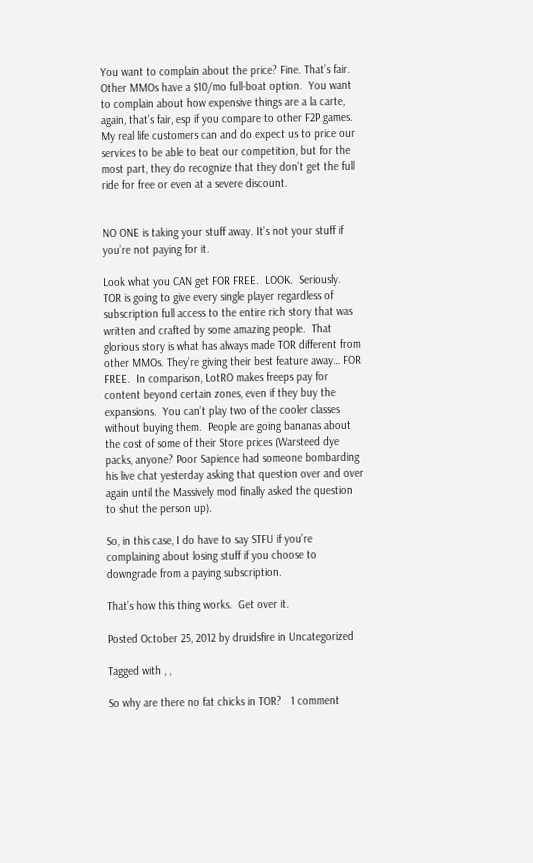You want to complain about the price? Fine. That’s fair. Other MMOs have a $10/mo full-boat option.  You want to complain about how expensive things are a la carte, again, that’s fair, esp if you compare to other F2P games.   My real life customers can and do expect us to price our services to be able to beat our competition, but for the most part, they do recognize that they don’t get the full ride for free or even at a severe discount.


NO ONE is taking your stuff away. It’s not your stuff if you’re not paying for it.

Look what you CAN get FOR FREE.  LOOK.  Seriously.  TOR is going to give every single player regardless of subscription full access to the entire rich story that was written and crafted by some amazing people.  That glorious story is what has always made TOR different from other MMOs. They’re giving their best feature away… FOR FREE.  In comparison, LotRO makes freeps pay for content beyond certain zones, even if they buy the expansions.  You can’t play two of the cooler classes without buying them.  People are going bananas about the cost of some of their Store prices (Warsteed dye packs, anyone? Poor Sapience had someone bombarding his live chat yesterday asking that question over and over again until the Massively mod finally asked the question to shut the person up).

So, in this case, I do have to say STFU if you’re complaining about losing stuff if you choose to downgrade from a paying subscription.

That’s how this thing works.  Get over it.

Posted October 25, 2012 by druidsfire in Uncategorized

Tagged with , ,

So why are there no fat chicks in TOR?   1 comment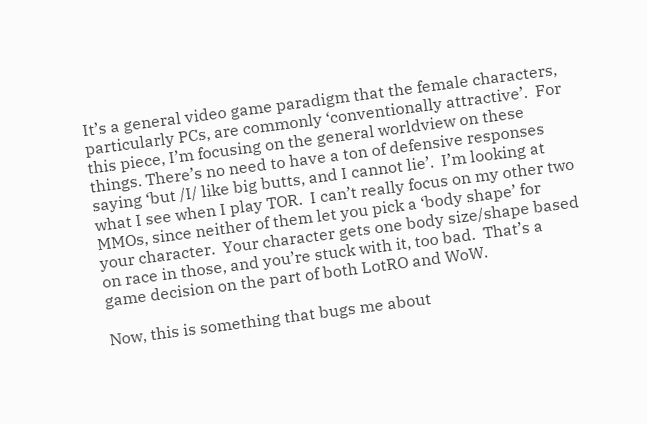It’s a general video game paradigm that the female characters, particularly PCs, are commonly ‘conventionally attractive’.  For this piece, I’m focusing on the general worldview on these things. There’s no need to have a ton of defensive responses saying ‘but /I/ like big butts, and I cannot lie’.  I’m looking at what I see when I play TOR.  I can’t really focus on my other two MMOs, since neither of them let you pick a ‘body shape’ for your character.  Your character gets one body size/shape based on race in those, and you’re stuck with it, too bad.  That’s a game decision on the part of both LotRO and WoW.

Now, this is something that bugs me about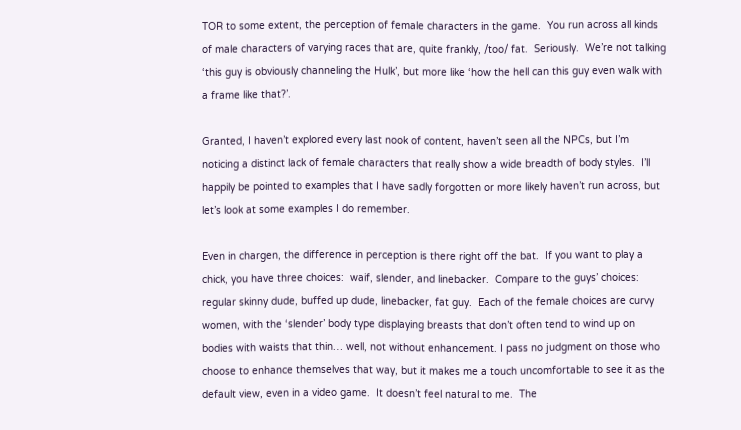TOR to some extent, the perception of female characters in the game.  You run across all kinds of male characters of varying races that are, quite frankly, /too/ fat.  Seriously.  We’re not talking ‘this guy is obviously channeling the Hulk’, but more like ‘how the hell can this guy even walk with a frame like that?’.

Granted, I haven’t explored every last nook of content, haven’t seen all the NPCs, but I’m noticing a distinct lack of female characters that really show a wide breadth of body styles.  I’ll happily be pointed to examples that I have sadly forgotten or more likely haven’t run across, but let’s look at some examples I do remember.

Even in chargen, the difference in perception is there right off the bat.  If you want to play a chick, you have three choices:  waif, slender, and linebacker.  Compare to the guys’ choices: regular skinny dude, buffed up dude, linebacker, fat guy.  Each of the female choices are curvy women, with the ‘slender’ body type displaying breasts that don’t often tend to wind up on bodies with waists that thin… well, not without enhancement. I pass no judgment on those who choose to enhance themselves that way, but it makes me a touch uncomfortable to see it as the default view, even in a video game.  It doesn’t feel natural to me.  The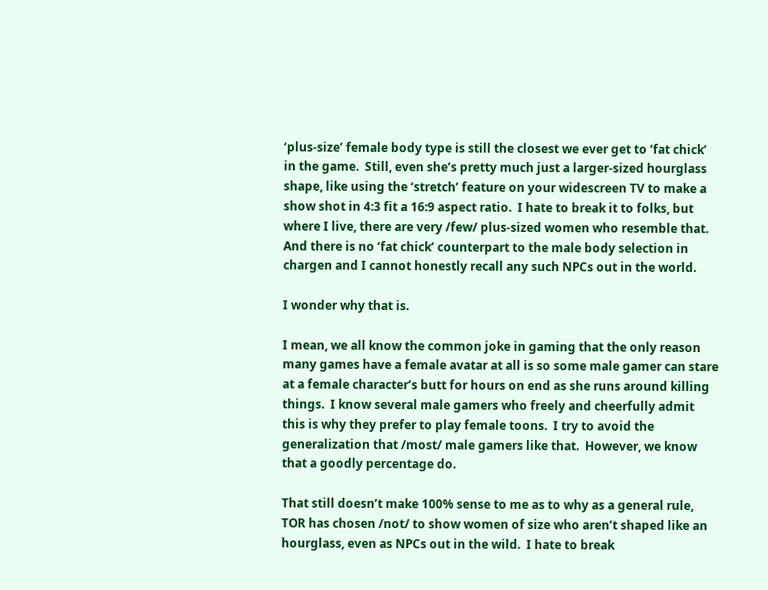‘plus-size’ female body type is still the closest we ever get to ‘fat chick’ in the game.  Still, even she’s pretty much just a larger-sized hourglass shape, like using the ‘stretch’ feature on your widescreen TV to make a show shot in 4:3 fit a 16:9 aspect ratio.  I hate to break it to folks, but where I live, there are very /few/ plus-sized women who resemble that. And there is no ‘fat chick’ counterpart to the male body selection in chargen and I cannot honestly recall any such NPCs out in the world.

I wonder why that is.

I mean, we all know the common joke in gaming that the only reason many games have a female avatar at all is so some male gamer can stare at a female character’s butt for hours on end as she runs around killing things.  I know several male gamers who freely and cheerfully admit this is why they prefer to play female toons.  I try to avoid the generalization that /most/ male gamers like that.  However, we know that a goodly percentage do.

That still doesn’t make 100% sense to me as to why as a general rule, TOR has chosen /not/ to show women of size who aren’t shaped like an hourglass, even as NPCs out in the wild.  I hate to break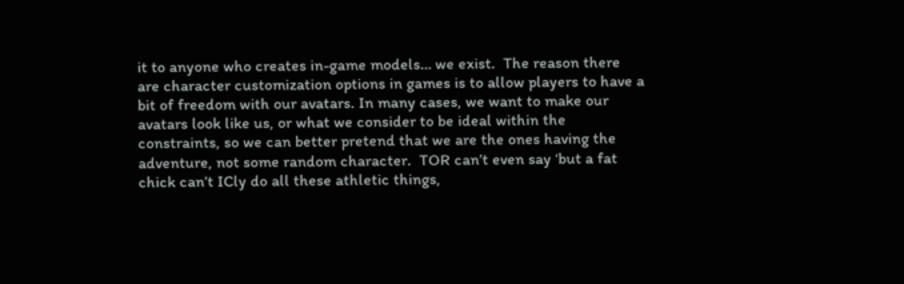it to anyone who creates in-game models… we exist.  The reason there are character customization options in games is to allow players to have a bit of freedom with our avatars. In many cases, we want to make our avatars look like us, or what we consider to be ideal within the constraints, so we can better pretend that we are the ones having the adventure, not some random character.  TOR can’t even say ‘but a fat chick can’t ICly do all these athletic things,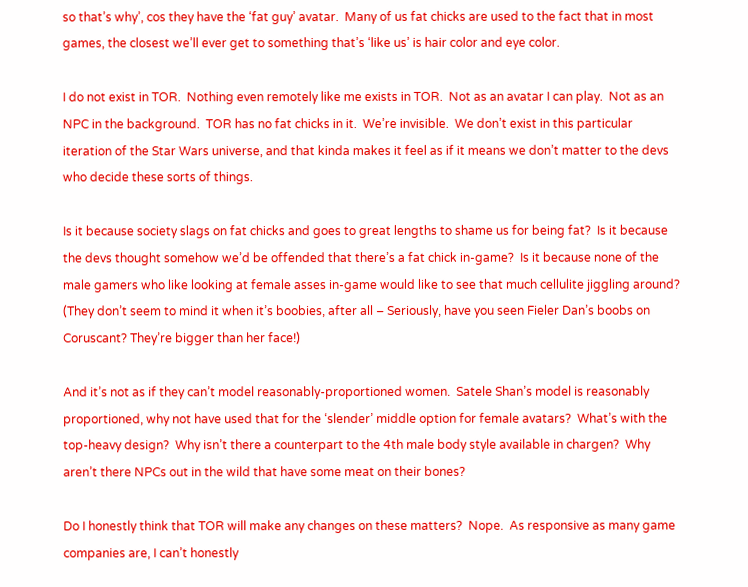so that’s why’, cos they have the ‘fat guy’ avatar.  Many of us fat chicks are used to the fact that in most games, the closest we’ll ever get to something that’s ‘like us’ is hair color and eye color.

I do not exist in TOR.  Nothing even remotely like me exists in TOR.  Not as an avatar I can play.  Not as an NPC in the background.  TOR has no fat chicks in it.  We’re invisible.  We don’t exist in this particular iteration of the Star Wars universe, and that kinda makes it feel as if it means we don’t matter to the devs who decide these sorts of things.

Is it because society slags on fat chicks and goes to great lengths to shame us for being fat?  Is it because the devs thought somehow we’d be offended that there’s a fat chick in-game?  Is it because none of the male gamers who like looking at female asses in-game would like to see that much cellulite jiggling around?  (They don’t seem to mind it when it’s boobies, after all – Seriously, have you seen Fieler Dan’s boobs on Coruscant? They’re bigger than her face!)

And it’s not as if they can’t model reasonably-proportioned women.  Satele Shan’s model is reasonably proportioned, why not have used that for the ‘slender’ middle option for female avatars?  What’s with the top-heavy design?  Why isn’t there a counterpart to the 4th male body style available in chargen?  Why aren’t there NPCs out in the wild that have some meat on their bones?

Do I honestly think that TOR will make any changes on these matters?  Nope.  As responsive as many game companies are, I can’t honestly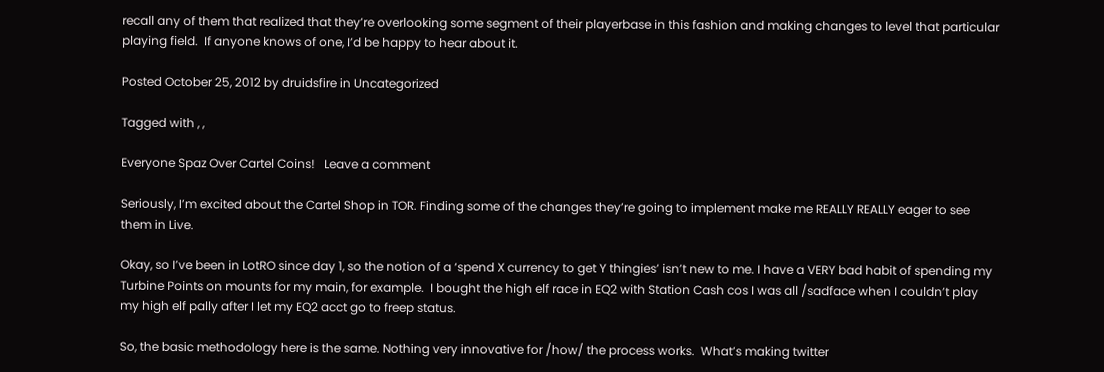recall any of them that realized that they’re overlooking some segment of their playerbase in this fashion and making changes to level that particular playing field.  If anyone knows of one, I’d be happy to hear about it.

Posted October 25, 2012 by druidsfire in Uncategorized

Tagged with , ,

Everyone Spaz Over Cartel Coins!   Leave a comment

Seriously, I’m excited about the Cartel Shop in TOR. Finding some of the changes they’re going to implement make me REALLY REALLY eager to see them in Live.

Okay, so I’ve been in LotRO since day 1, so the notion of a ‘spend X currency to get Y thingies’ isn’t new to me. I have a VERY bad habit of spending my Turbine Points on mounts for my main, for example.  I bought the high elf race in EQ2 with Station Cash cos I was all /sadface when I couldn’t play my high elf pally after I let my EQ2 acct go to freep status.

So, the basic methodology here is the same. Nothing very innovative for /how/ the process works.  What’s making twitter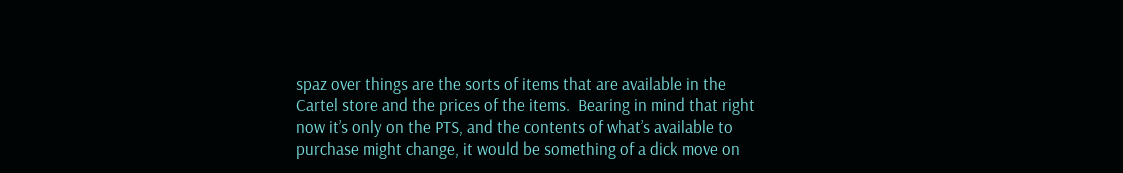spaz over things are the sorts of items that are available in the Cartel store and the prices of the items.  Bearing in mind that right now it’s only on the PTS, and the contents of what’s available to purchase might change, it would be something of a dick move on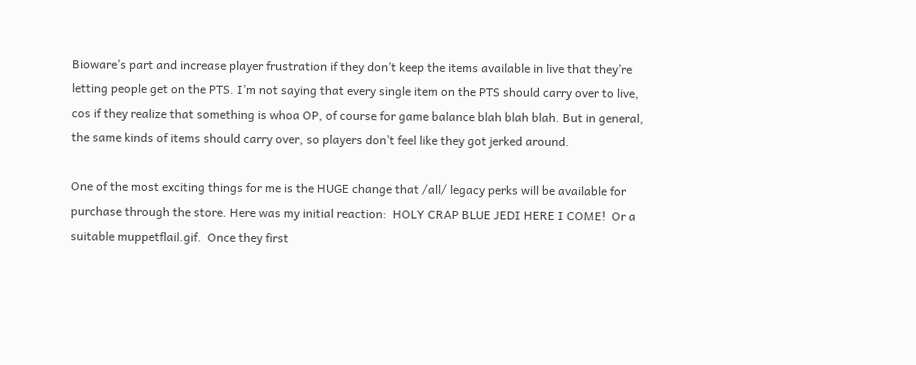Bioware’s part and increase player frustration if they don’t keep the items available in live that they’re letting people get on the PTS. I’m not saying that every single item on the PTS should carry over to live, cos if they realize that something is whoa OP, of course for game balance blah blah blah. But in general, the same kinds of items should carry over, so players don’t feel like they got jerked around.

One of the most exciting things for me is the HUGE change that /all/ legacy perks will be available for purchase through the store. Here was my initial reaction:  HOLY CRAP BLUE JEDI HERE I COME!  Or a suitable muppetflail.gif.  Once they first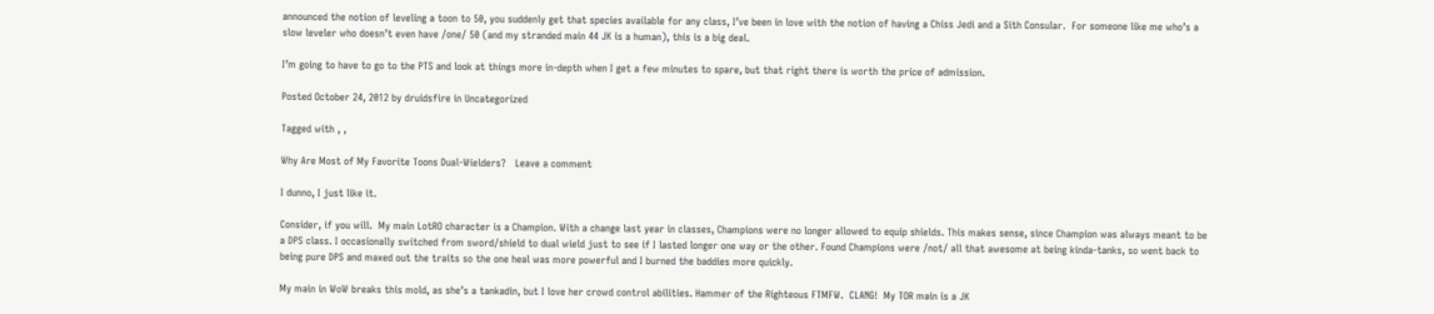announced the notion of leveling a toon to 50, you suddenly get that species available for any class, I’ve been in love with the notion of having a Chiss Jedi and a Sith Consular.  For someone like me who’s a slow leveler who doesn’t even have /one/ 50 (and my stranded main 44 JK is a human), this is a big deal.

I’m going to have to go to the PTS and look at things more in-depth when I get a few minutes to spare, but that right there is worth the price of admission.

Posted October 24, 2012 by druidsfire in Uncategorized

Tagged with , ,

Why Are Most of My Favorite Toons Dual-Wielders?   Leave a comment

I dunno, I just like it.

Consider, if you will.  My main LotRO character is a Champion. With a change last year in classes, Champions were no longer allowed to equip shields. This makes sense, since Champion was always meant to be a DPS class. I occasionally switched from sword/shield to dual wield just to see if I lasted longer one way or the other. Found Champions were /not/ all that awesome at being kinda-tanks, so went back to being pure DPS and maxed out the traits so the one heal was more powerful and I burned the baddies more quickly.

My main in WoW breaks this mold, as she’s a tankadin, but I love her crowd control abilities. Hammer of the Righteous FTMFW.  CLANG!  My TOR main is a JK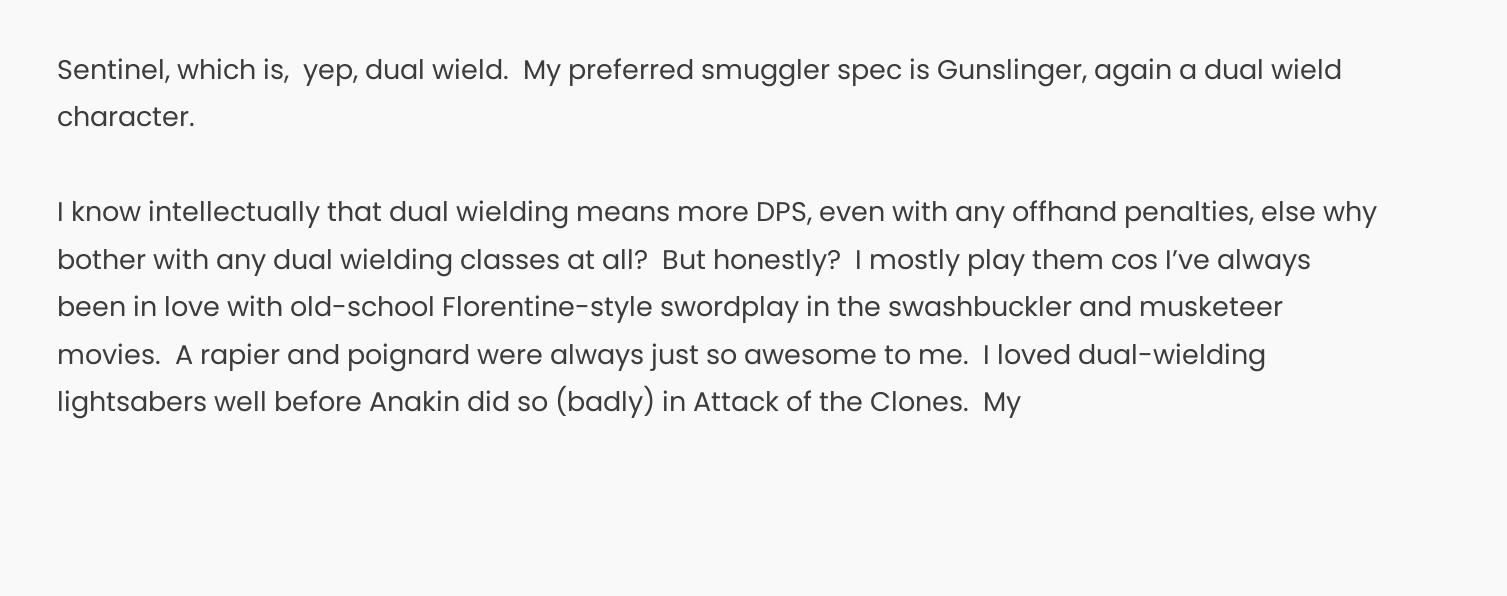Sentinel, which is,  yep, dual wield.  My preferred smuggler spec is Gunslinger, again a dual wield character.

I know intellectually that dual wielding means more DPS, even with any offhand penalties, else why bother with any dual wielding classes at all?  But honestly?  I mostly play them cos I’ve always been in love with old-school Florentine-style swordplay in the swashbuckler and musketeer movies.  A rapier and poignard were always just so awesome to me.  I loved dual-wielding lightsabers well before Anakin did so (badly) in Attack of the Clones.  My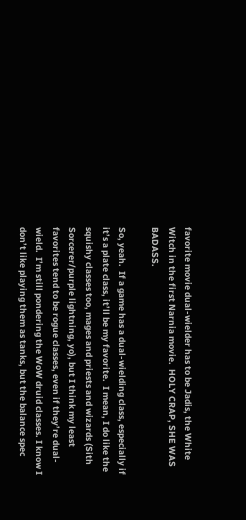favorite movie dual-wielder has to be Jadis, the White Witch in the first Narnia movie.  HOLY CRAP, SHE WAS BADASS.

So, yeah.  If a game has a dual-wielding class, especially if it’s a plate class, it’ll be my favorite.  I mean, I do like the squishy classes too, mages and priests and wizards (Sith Sorcerer/purple lightning, yo), but I think my least favorites tend to be rogue classes, even if they’re dual-wield.  I’m still pondering the WoW druid classes. I know I don’t like playing them as tanks, but the balance spec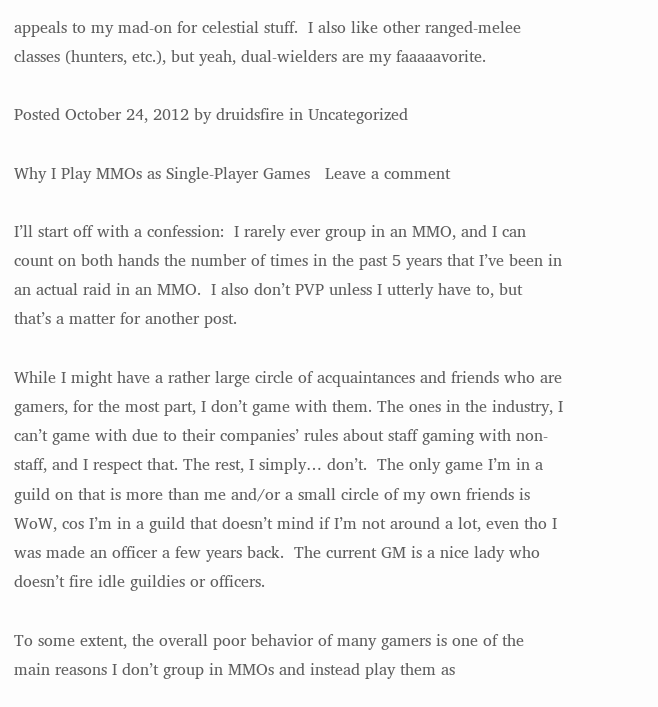appeals to my mad-on for celestial stuff.  I also like other ranged-melee classes (hunters, etc.), but yeah, dual-wielders are my faaaaavorite.

Posted October 24, 2012 by druidsfire in Uncategorized

Why I Play MMOs as Single-Player Games   Leave a comment

I’ll start off with a confession:  I rarely ever group in an MMO, and I can count on both hands the number of times in the past 5 years that I’ve been in an actual raid in an MMO.  I also don’t PVP unless I utterly have to, but that’s a matter for another post.

While I might have a rather large circle of acquaintances and friends who are gamers, for the most part, I don’t game with them. The ones in the industry, I can’t game with due to their companies’ rules about staff gaming with non-staff, and I respect that. The rest, I simply… don’t.  The only game I’m in a guild on that is more than me and/or a small circle of my own friends is WoW, cos I’m in a guild that doesn’t mind if I’m not around a lot, even tho I was made an officer a few years back.  The current GM is a nice lady who doesn’t fire idle guildies or officers.

To some extent, the overall poor behavior of many gamers is one of the main reasons I don’t group in MMOs and instead play them as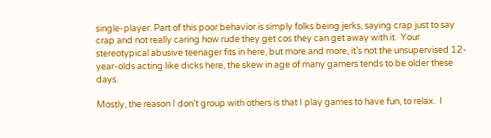single-player. Part of this poor behavior is simply folks being jerks, saying crap just to say crap and not really caring how rude they get cos they can get away with it.  Your stereotypical abusive teenager fits in here, but more and more, it’s not the unsupervised 12-year-olds acting like dicks here, the skew in age of many gamers tends to be older these days.

Mostly, the reason I don’t group with others is that I play games to have fun, to relax.  I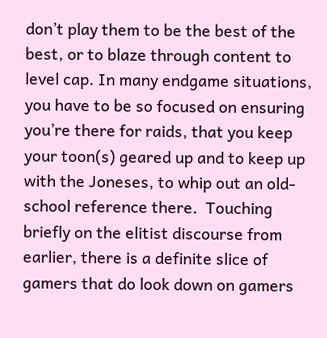don’t play them to be the best of the best, or to blaze through content to level cap. In many endgame situations, you have to be so focused on ensuring you’re there for raids, that you keep your toon(s) geared up and to keep up with the Joneses, to whip out an old-school reference there.  Touching briefly on the elitist discourse from earlier, there is a definite slice of gamers that do look down on gamers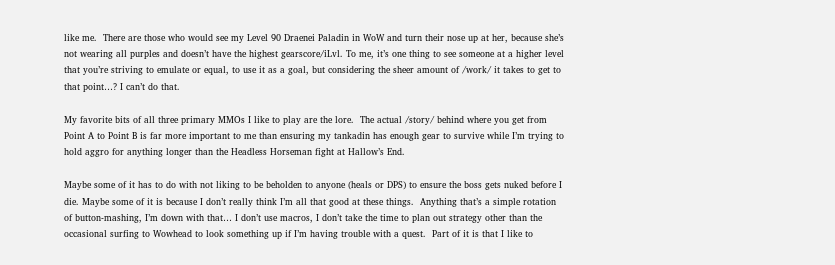like me.  There are those who would see my Level 90 Draenei Paladin in WoW and turn their nose up at her, because she’s not wearing all purples and doesn’t have the highest gearscore/iLvl. To me, it’s one thing to see someone at a higher level that you’re striving to emulate or equal, to use it as a goal, but considering the sheer amount of /work/ it takes to get to that point…? I can’t do that.

My favorite bits of all three primary MMOs I like to play are the lore.  The actual /story/ behind where you get from Point A to Point B is far more important to me than ensuring my tankadin has enough gear to survive while I’m trying to hold aggro for anything longer than the Headless Horseman fight at Hallow’s End.

Maybe some of it has to do with not liking to be beholden to anyone (heals or DPS) to ensure the boss gets nuked before I die. Maybe some of it is because I don’t really think I’m all that good at these things.  Anything that’s a simple rotation of button-mashing, I’m down with that… I don’t use macros, I don’t take the time to plan out strategy other than the occasional surfing to Wowhead to look something up if I’m having trouble with a quest.  Part of it is that I like to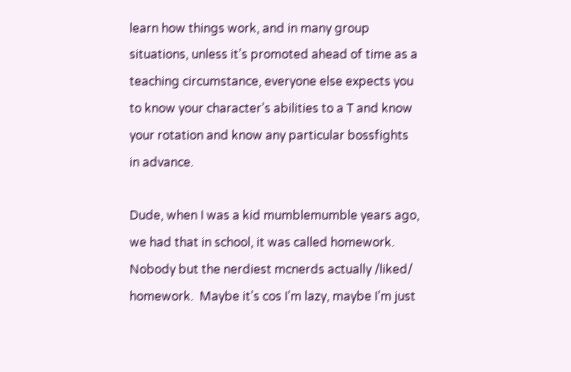learn how things work, and in many group situations, unless it’s promoted ahead of time as a teaching circumstance, everyone else expects you to know your character’s abilities to a T and know your rotation and know any particular bossfights in advance.

Dude, when I was a kid mumblemumble years ago, we had that in school, it was called homework.  Nobody but the nerdiest mcnerds actually /liked/ homework.  Maybe it’s cos I’m lazy, maybe I’m just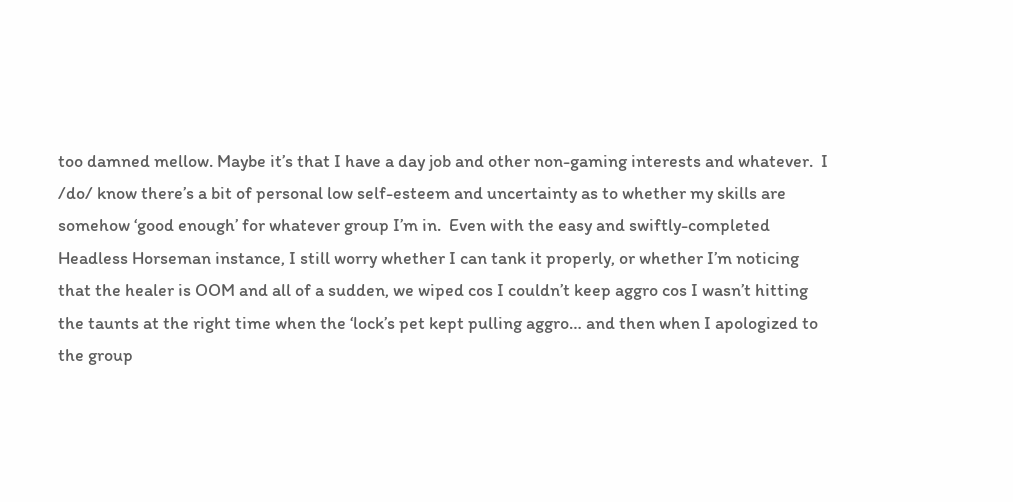too damned mellow. Maybe it’s that I have a day job and other non-gaming interests and whatever.  I /do/ know there’s a bit of personal low self-esteem and uncertainty as to whether my skills are somehow ‘good enough’ for whatever group I’m in.  Even with the easy and swiftly-completed Headless Horseman instance, I still worry whether I can tank it properly, or whether I’m noticing that the healer is OOM and all of a sudden, we wiped cos I couldn’t keep aggro cos I wasn’t hitting the taunts at the right time when the ‘lock’s pet kept pulling aggro… and then when I apologized to the group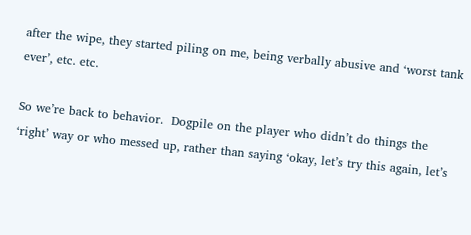after the wipe, they started piling on me, being verbally abusive and ‘worst tank ever’, etc. etc.

So we’re back to behavior.  Dogpile on the player who didn’t do things the ‘right’ way or who messed up, rather than saying ‘okay, let’s try this again, let’s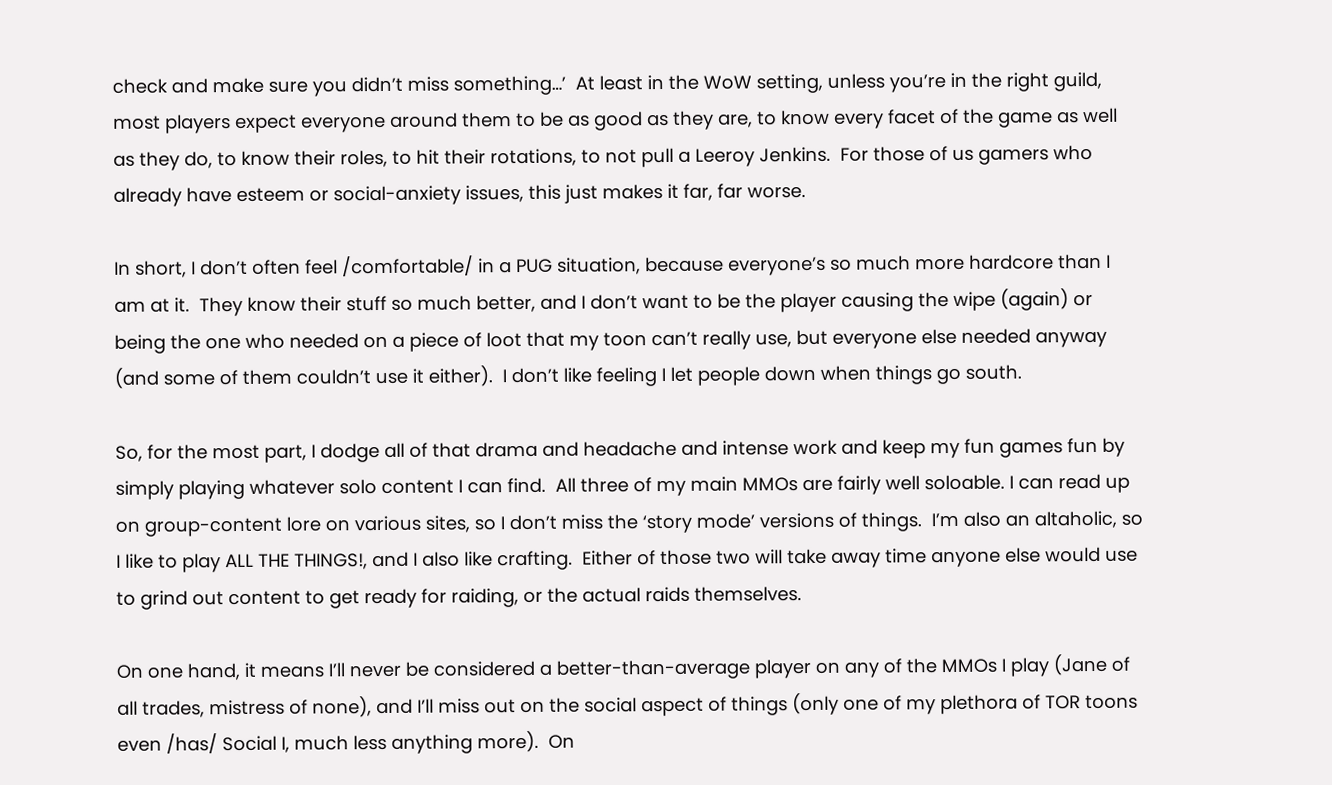check and make sure you didn’t miss something…’  At least in the WoW setting, unless you’re in the right guild, most players expect everyone around them to be as good as they are, to know every facet of the game as well as they do, to know their roles, to hit their rotations, to not pull a Leeroy Jenkins.  For those of us gamers who already have esteem or social-anxiety issues, this just makes it far, far worse.

In short, I don’t often feel /comfortable/ in a PUG situation, because everyone’s so much more hardcore than I am at it.  They know their stuff so much better, and I don’t want to be the player causing the wipe (again) or being the one who needed on a piece of loot that my toon can’t really use, but everyone else needed anyway (and some of them couldn’t use it either).  I don’t like feeling I let people down when things go south.

So, for the most part, I dodge all of that drama and headache and intense work and keep my fun games fun by simply playing whatever solo content I can find.  All three of my main MMOs are fairly well soloable. I can read up on group-content lore on various sites, so I don’t miss the ‘story mode’ versions of things.  I’m also an altaholic, so I like to play ALL THE THINGS!, and I also like crafting.  Either of those two will take away time anyone else would use to grind out content to get ready for raiding, or the actual raids themselves.

On one hand, it means I’ll never be considered a better-than-average player on any of the MMOs I play (Jane of all trades, mistress of none), and I’ll miss out on the social aspect of things (only one of my plethora of TOR toons even /has/ Social I, much less anything more).  On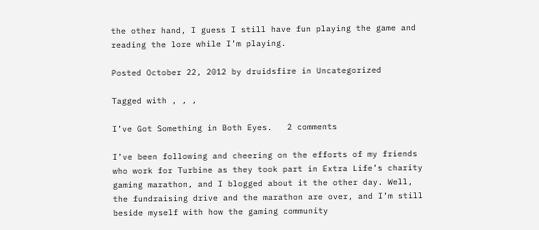the other hand, I guess I still have fun playing the game and reading the lore while I’m playing.

Posted October 22, 2012 by druidsfire in Uncategorized

Tagged with , , ,

I’ve Got Something in Both Eyes.   2 comments

I’ve been following and cheering on the efforts of my friends who work for Turbine as they took part in Extra Life’s charity gaming marathon, and I blogged about it the other day. Well, the fundraising drive and the marathon are over, and I’m still beside myself with how the gaming community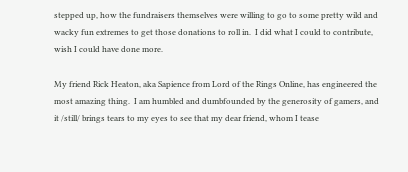stepped up, how the fundraisers themselves were willing to go to some pretty wild and wacky fun extremes to get those donations to roll in.  I did what I could to contribute, wish I could have done more.

My friend Rick Heaton, aka Sapience from Lord of the Rings Online, has engineered the most amazing thing.  I am humbled and dumbfounded by the generosity of gamers, and it /still/ brings tears to my eyes to see that my dear friend, whom I tease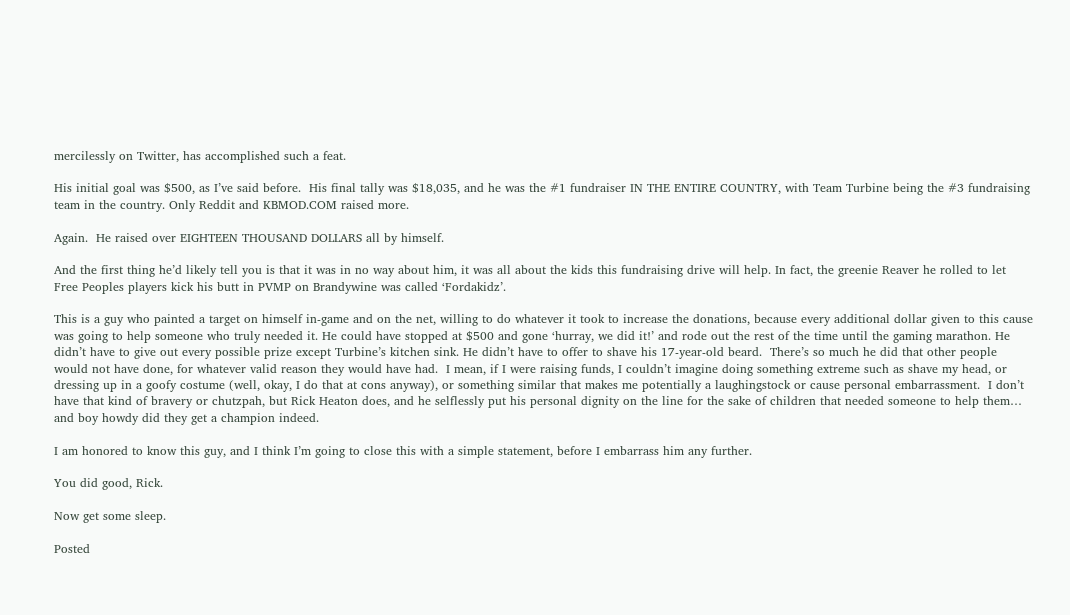mercilessly on Twitter, has accomplished such a feat.

His initial goal was $500, as I’ve said before.  His final tally was $18,035, and he was the #1 fundraiser IN THE ENTIRE COUNTRY, with Team Turbine being the #3 fundraising team in the country. Only Reddit and KBMOD.COM raised more.

Again.  He raised over EIGHTEEN THOUSAND DOLLARS all by himself.

And the first thing he’d likely tell you is that it was in no way about him, it was all about the kids this fundraising drive will help. In fact, the greenie Reaver he rolled to let Free Peoples players kick his butt in PVMP on Brandywine was called ‘Fordakidz’.

This is a guy who painted a target on himself in-game and on the net, willing to do whatever it took to increase the donations, because every additional dollar given to this cause was going to help someone who truly needed it. He could have stopped at $500 and gone ‘hurray, we did it!’ and rode out the rest of the time until the gaming marathon. He didn’t have to give out every possible prize except Turbine’s kitchen sink. He didn’t have to offer to shave his 17-year-old beard.  There’s so much he did that other people would not have done, for whatever valid reason they would have had.  I mean, if I were raising funds, I couldn’t imagine doing something extreme such as shave my head, or dressing up in a goofy costume (well, okay, I do that at cons anyway), or something similar that makes me potentially a laughingstock or cause personal embarrassment.  I don’t have that kind of bravery or chutzpah, but Rick Heaton does, and he selflessly put his personal dignity on the line for the sake of children that needed someone to help them… and boy howdy did they get a champion indeed.

I am honored to know this guy, and I think I’m going to close this with a simple statement, before I embarrass him any further.

You did good, Rick.

Now get some sleep.

Posted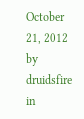October 21, 2012 by druidsfire in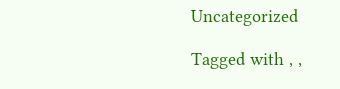Uncategorized

Tagged with , ,